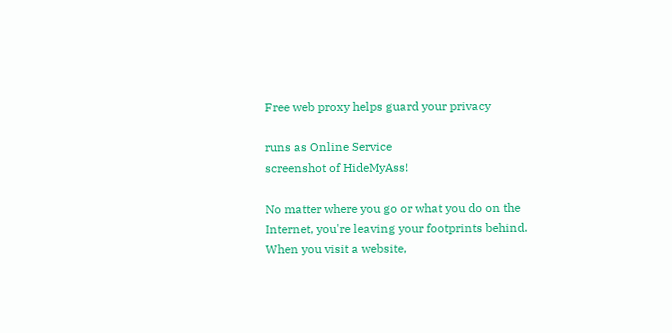Free web proxy helps guard your privacy

runs as Online Service
screenshot of HideMyAss!

No matter where you go or what you do on the Internet, you're leaving your footprints behind. When you visit a website,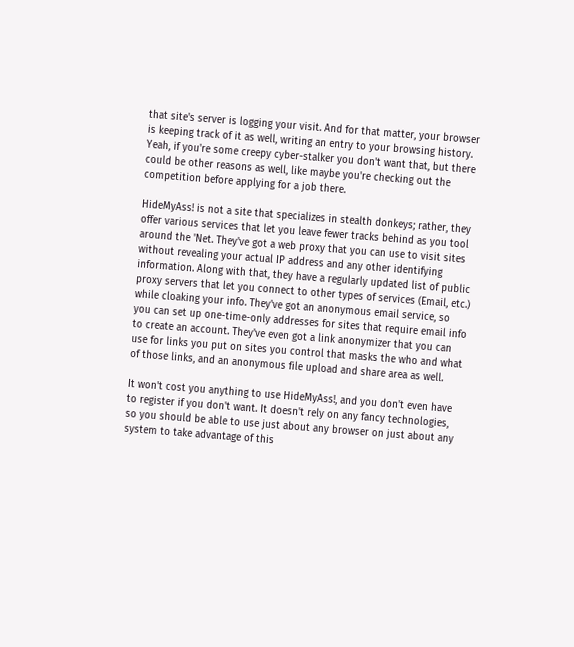that site's server is logging your visit. And for that matter, your browser is keeping track of it as well, writing an entry to your browsing history. Yeah, if you're some creepy cyber-stalker you don't want that, but there could be other reasons as well, like maybe you're checking out the competition before applying for a job there.

HideMyAss! is not a site that specializes in stealth donkeys; rather, they offer various services that let you leave fewer tracks behind as you tool around the 'Net. They've got a web proxy that you can use to visit sites without revealing your actual IP address and any other identifying information. Along with that, they have a regularly updated list of public proxy servers that let you connect to other types of services (Email, etc.) while cloaking your info. They've got an anonymous email service, so you can set up one-time-only addresses for sites that require email info to create an account. They've even got a link anonymizer that you can use for links you put on sites you control that masks the who and what of those links, and an anonymous file upload and share area as well.

It won't cost you anything to use HideMyAss!, and you don't even have to register if you don't want. It doesn't rely on any fancy technologies, so you should be able to use just about any browser on just about any system to take advantage of this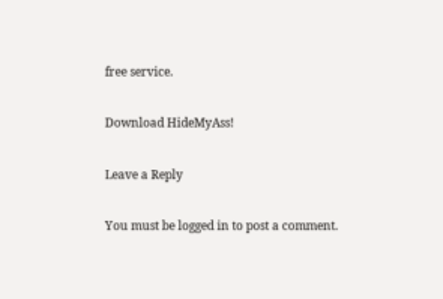free service.

Download HideMyAss!

Leave a Reply

You must be logged in to post a comment.